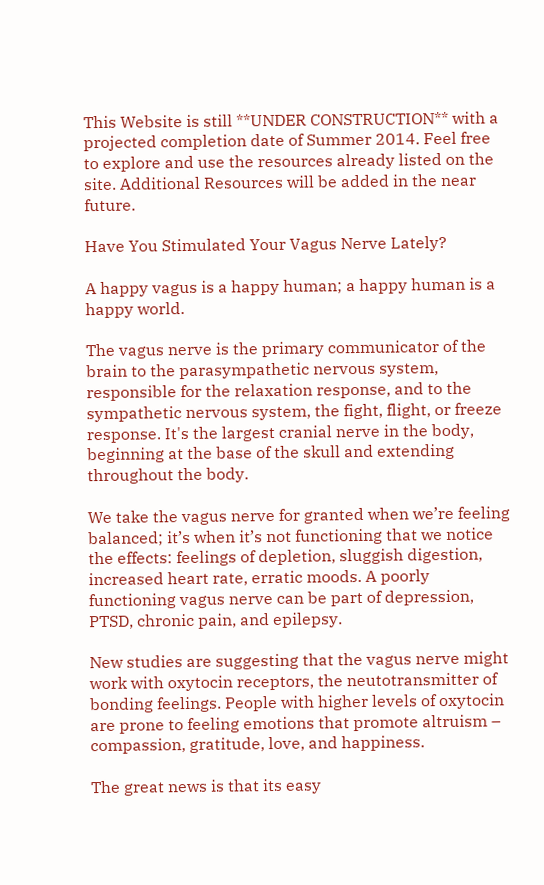This Website is still **UNDER CONSTRUCTION** with a projected completion date of Summer 2014. Feel free to explore and use the resources already listed on the site. Additional Resources will be added in the near future.

Have You Stimulated Your Vagus Nerve Lately?

A happy vagus is a happy human; a happy human is a happy world.

The vagus nerve is the primary communicator of the brain to the parasympathetic nervous system, responsible for the relaxation response, and to the sympathetic nervous system, the fight, flight, or freeze response. It's the largest cranial nerve in the body, beginning at the base of the skull and extending throughout the body.

We take the vagus nerve for granted when we’re feeling balanced; it’s when it’s not functioning that we notice the effects: feelings of depletion, sluggish digestion, increased heart rate, erratic moods. A poorly functioning vagus nerve can be part of depression, PTSD, chronic pain, and epilepsy.

New studies are suggesting that the vagus nerve might work with oxytocin receptors, the neutotransmitter of bonding feelings. People with higher levels of oxytocin are prone to feeling emotions that promote altruism – compassion, gratitude, love, and happiness.

The great news is that its easy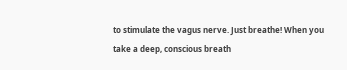to stimulate the vagus nerve. Just breathe! When you take a deep, conscious breath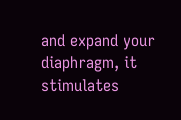and expand your diaphragm, it stimulates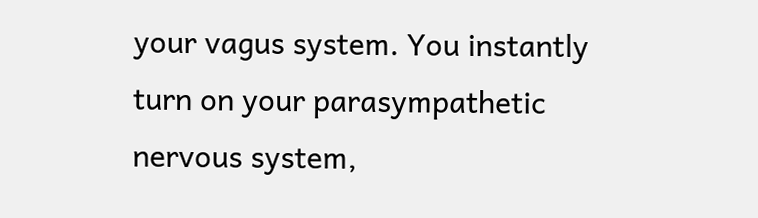your vagus system. You instantly turn on your parasympathetic nervous system,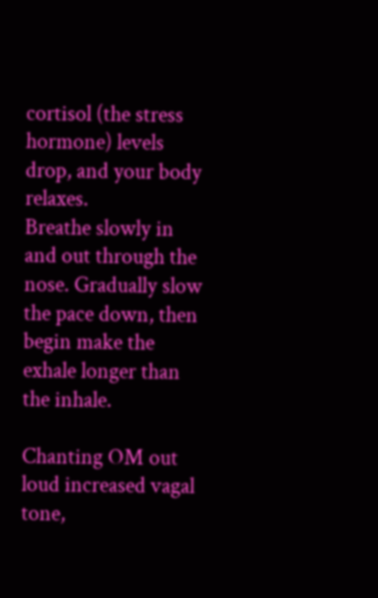cortisol (the stress hormone) levels drop, and your body relaxes.
Breathe slowly in and out through the nose. Gradually slow the pace down, then begin make the exhale longer than the inhale.

Chanting OM out loud increased vagal tone,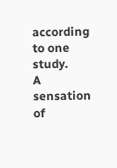according to one study.
A sensation of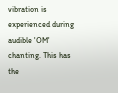vibration is experienced during audible 'OM' chanting. This has the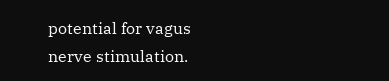potential for vagus nerve stimulation.